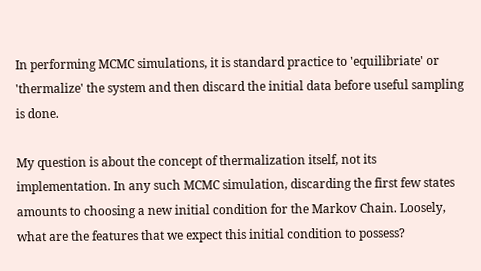In performing MCMC simulations, it is standard practice to 'equilibriate' or 'thermalize' the system and then discard the initial data before useful sampling is done.

My question is about the concept of thermalization itself, not its implementation. In any such MCMC simulation, discarding the first few states amounts to choosing a new initial condition for the Markov Chain. Loosely, what are the features that we expect this initial condition to possess?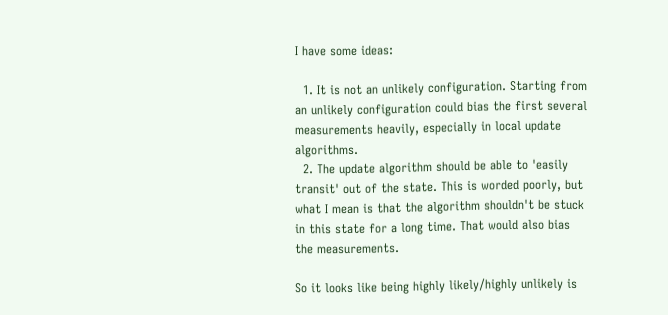I have some ideas:

  1. It is not an unlikely configuration. Starting from an unlikely configuration could bias the first several measurements heavily, especially in local update algorithms.
  2. The update algorithm should be able to 'easily transit' out of the state. This is worded poorly, but what I mean is that the algorithm shouldn't be stuck in this state for a long time. That would also bias the measurements.

So it looks like being highly likely/highly unlikely is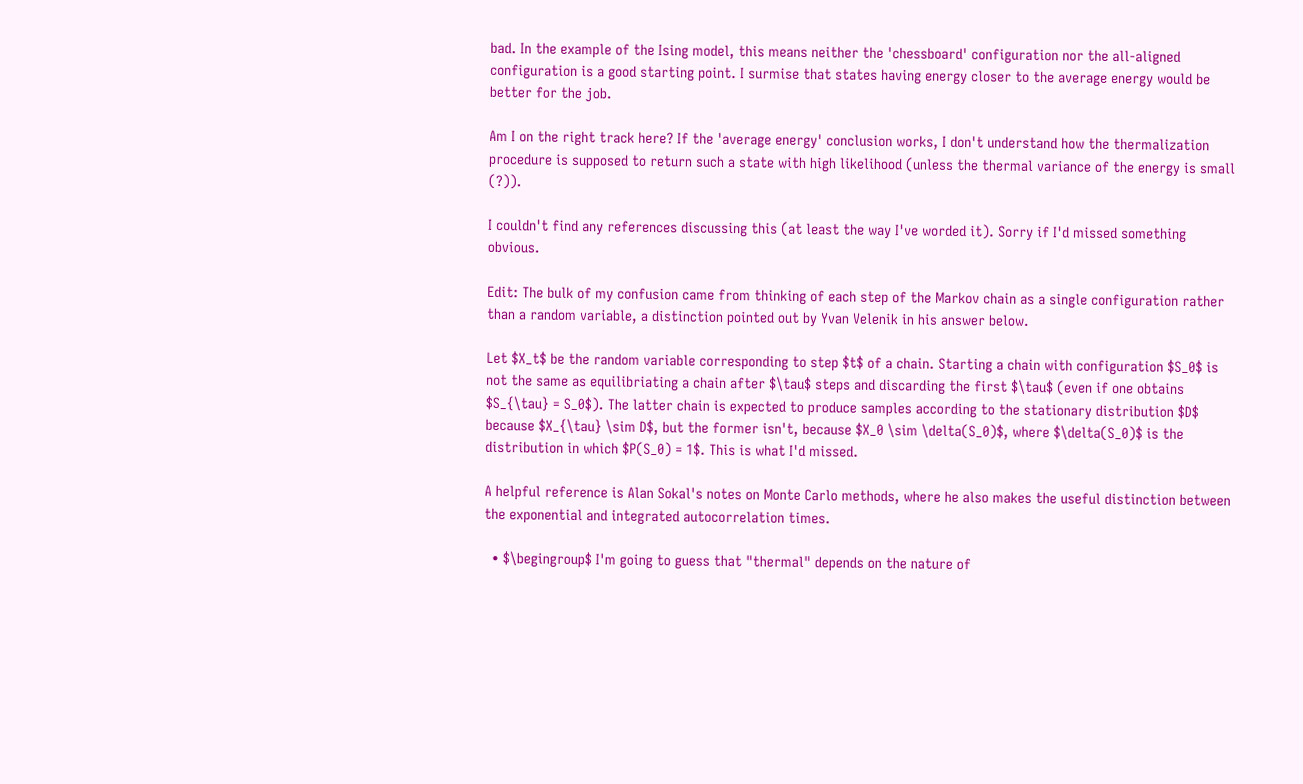bad. In the example of the Ising model, this means neither the 'chessboard' configuration nor the all-aligned configuration is a good starting point. I surmise that states having energy closer to the average energy would be better for the job.

Am I on the right track here? If the 'average energy' conclusion works, I don't understand how the thermalization procedure is supposed to return such a state with high likelihood (unless the thermal variance of the energy is small (?)).

I couldn't find any references discussing this (at least the way I've worded it). Sorry if I'd missed something obvious.

Edit: The bulk of my confusion came from thinking of each step of the Markov chain as a single configuration rather than a random variable, a distinction pointed out by Yvan Velenik in his answer below.

Let $X_t$ be the random variable corresponding to step $t$ of a chain. Starting a chain with configuration $S_0$ is not the same as equilibriating a chain after $\tau$ steps and discarding the first $\tau$ (even if one obtains $S_{\tau} = S_0$). The latter chain is expected to produce samples according to the stationary distribution $D$ because $X_{\tau} \sim D$, but the former isn't, because $X_0 \sim \delta(S_0)$, where $\delta(S_0)$ is the distribution in which $P(S_0) = 1$. This is what I'd missed.

A helpful reference is Alan Sokal's notes on Monte Carlo methods, where he also makes the useful distinction between the exponential and integrated autocorrelation times.

  • $\begingroup$ I'm going to guess that "thermal" depends on the nature of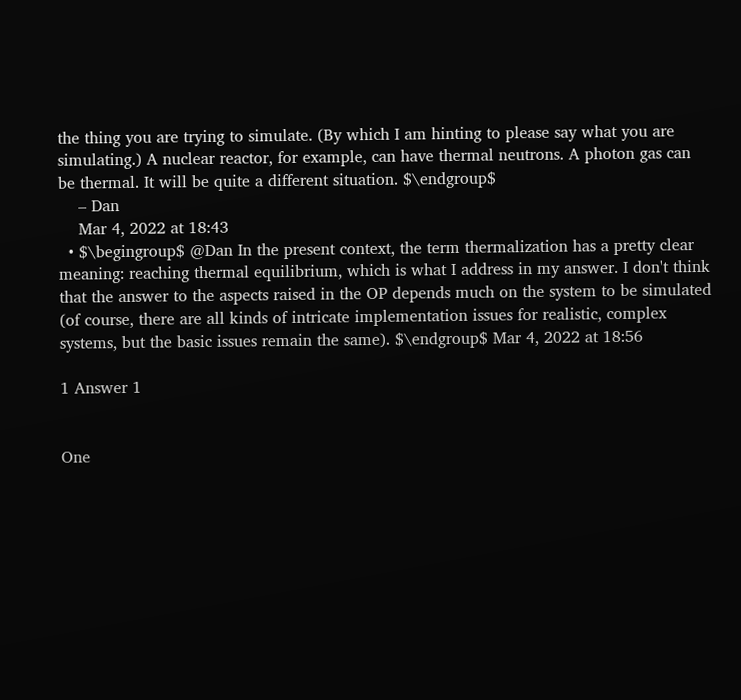the thing you are trying to simulate. (By which I am hinting to please say what you are simulating.) A nuclear reactor, for example, can have thermal neutrons. A photon gas can be thermal. It will be quite a different situation. $\endgroup$
    – Dan
    Mar 4, 2022 at 18:43
  • $\begingroup$ @Dan In the present context, the term thermalization has a pretty clear meaning: reaching thermal equilibrium, which is what I address in my answer. I don't think that the answer to the aspects raised in the OP depends much on the system to be simulated (of course, there are all kinds of intricate implementation issues for realistic, complex systems, but the basic issues remain the same). $\endgroup$ Mar 4, 2022 at 18:56

1 Answer 1


One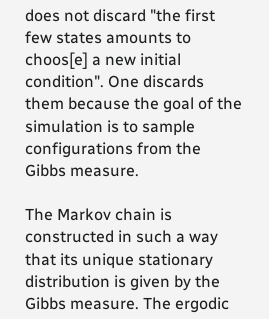does not discard "the first few states amounts to choos[e] a new initial condition". One discards them because the goal of the simulation is to sample configurations from the Gibbs measure.

The Markov chain is constructed in such a way that its unique stationary distribution is given by the Gibbs measure. The ergodic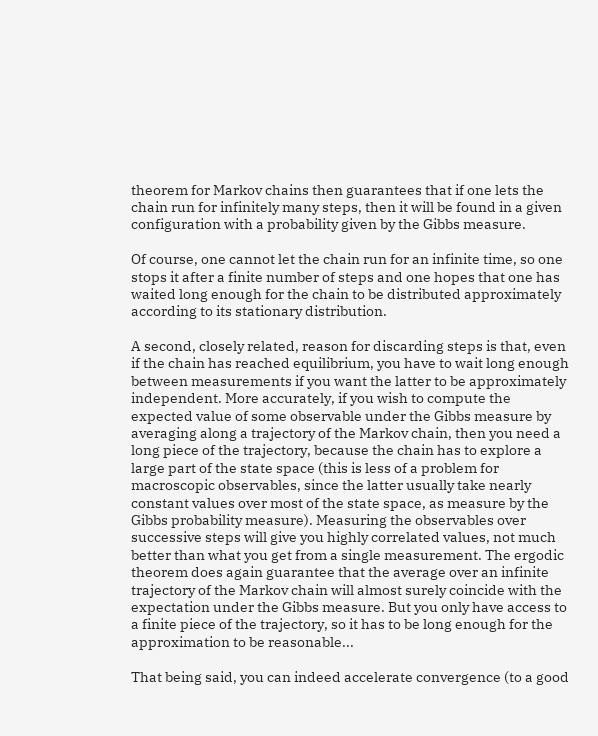theorem for Markov chains then guarantees that if one lets the chain run for infinitely many steps, then it will be found in a given configuration with a probability given by the Gibbs measure.

Of course, one cannot let the chain run for an infinite time, so one stops it after a finite number of steps and one hopes that one has waited long enough for the chain to be distributed approximately according to its stationary distribution.

A second, closely related, reason for discarding steps is that, even if the chain has reached equilibrium, you have to wait long enough between measurements if you want the latter to be approximately independent. More accurately, if you wish to compute the expected value of some observable under the Gibbs measure by averaging along a trajectory of the Markov chain, then you need a long piece of the trajectory, because the chain has to explore a large part of the state space (this is less of a problem for macroscopic observables, since the latter usually take nearly constant values over most of the state space, as measure by the Gibbs probability measure). Measuring the observables over successive steps will give you highly correlated values, not much better than what you get from a single measurement. The ergodic theorem does again guarantee that the average over an infinite trajectory of the Markov chain will almost surely coincide with the expectation under the Gibbs measure. But you only have access to a finite piece of the trajectory, so it has to be long enough for the approximation to be reasonable...

That being said, you can indeed accelerate convergence (to a good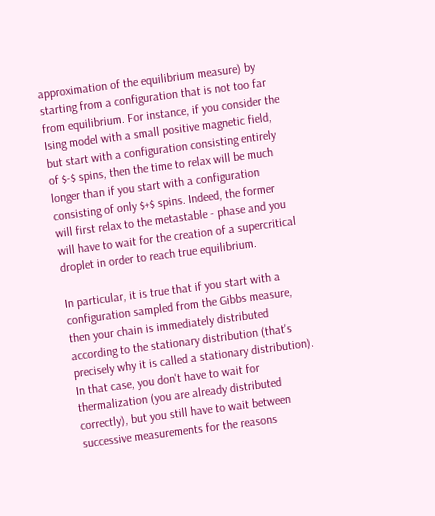approximation of the equilibrium measure) by starting from a configuration that is not too far from equilibrium. For instance, if you consider the Ising model with a small positive magnetic field, but start with a configuration consisting entirely of $-$ spins, then the time to relax will be much longer than if you start with a configuration consisting of only $+$ spins. Indeed, the former will first relax to the metastable - phase and you will have to wait for the creation of a supercritical droplet in order to reach true equilibrium.

In particular, it is true that if you start with a configuration sampled from the Gibbs measure, then your chain is immediately distributed according to the stationary distribution (that's precisely why it is called a stationary distribution). In that case, you don't have to wait for thermalization (you are already distributed correctly), but you still have to wait between successive measurements for the reasons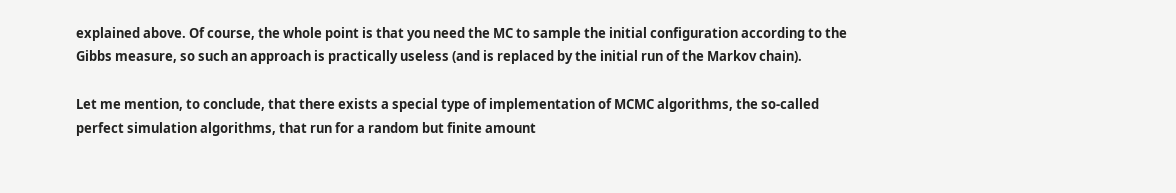explained above. Of course, the whole point is that you need the MC to sample the initial configuration according to the Gibbs measure, so such an approach is practically useless (and is replaced by the initial run of the Markov chain).

Let me mention, to conclude, that there exists a special type of implementation of MCMC algorithms, the so-called perfect simulation algorithms, that run for a random but finite amount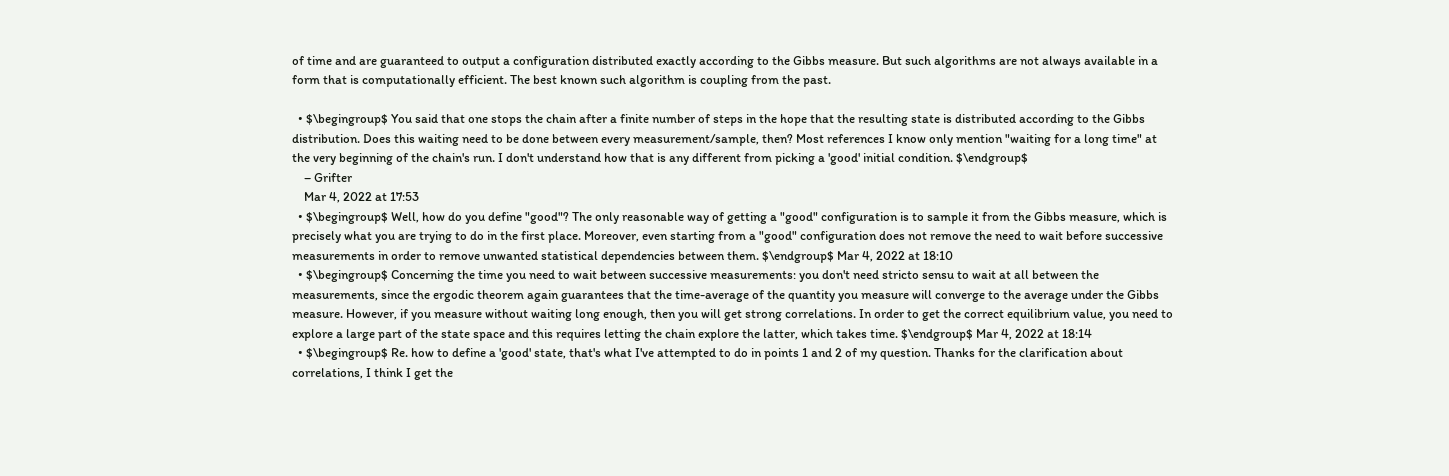of time and are guaranteed to output a configuration distributed exactly according to the Gibbs measure. But such algorithms are not always available in a form that is computationally efficient. The best known such algorithm is coupling from the past.

  • $\begingroup$ You said that one stops the chain after a finite number of steps in the hope that the resulting state is distributed according to the Gibbs distribution. Does this waiting need to be done between every measurement/sample, then? Most references I know only mention "waiting for a long time" at the very beginning of the chain's run. I don't understand how that is any different from picking a 'good' initial condition. $\endgroup$
    – Grifter
    Mar 4, 2022 at 17:53
  • $\begingroup$ Well, how do you define "good"? The only reasonable way of getting a "good" configuration is to sample it from the Gibbs measure, which is precisely what you are trying to do in the first place. Moreover, even starting from a "good" configuration does not remove the need to wait before successive measurements in order to remove unwanted statistical dependencies between them. $\endgroup$ Mar 4, 2022 at 18:10
  • $\begingroup$ Concerning the time you need to wait between successive measurements: you don't need stricto sensu to wait at all between the measurements, since the ergodic theorem again guarantees that the time-average of the quantity you measure will converge to the average under the Gibbs measure. However, if you measure without waiting long enough, then you will get strong correlations. In order to get the correct equilibrium value, you need to explore a large part of the state space and this requires letting the chain explore the latter, which takes time. $\endgroup$ Mar 4, 2022 at 18:14
  • $\begingroup$ Re. how to define a 'good' state, that's what I've attempted to do in points 1 and 2 of my question. Thanks for the clarification about correlations, I think I get the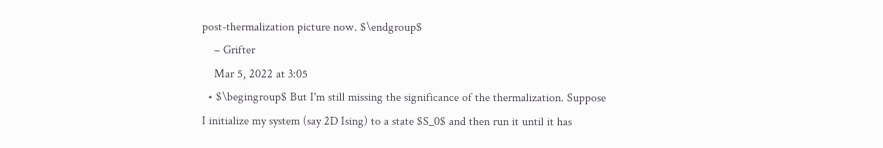post-thermalization picture now. $\endgroup$
    – Grifter
    Mar 5, 2022 at 3:05
  • $\begingroup$ But I'm still missing the significance of the thermalization. Suppose I initialize my system (say 2D Ising) to a state $S_0$ and then run it until it has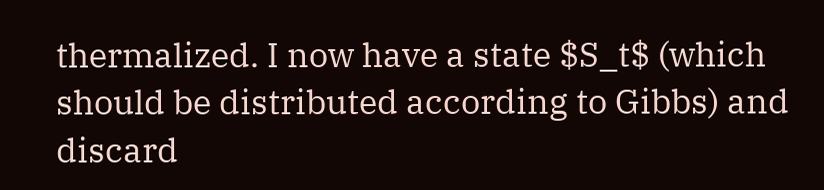thermalized. I now have a state $S_t$ (which should be distributed according to Gibbs) and discard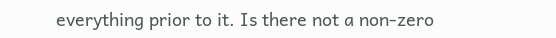everything prior to it. Is there not a non-zero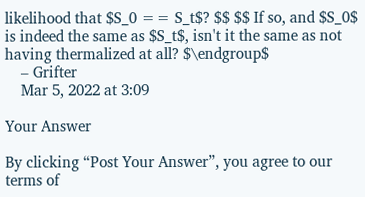likelihood that $S_0 == S_t$? $$ $$ If so, and $S_0$ is indeed the same as $S_t$, isn't it the same as not having thermalized at all? $\endgroup$
    – Grifter
    Mar 5, 2022 at 3:09

Your Answer

By clicking “Post Your Answer”, you agree to our terms of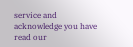service and acknowledge you have read our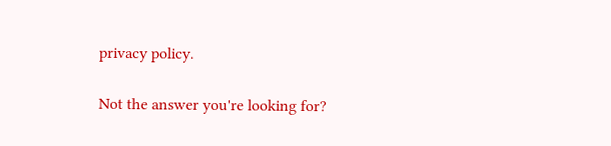privacy policy.

Not the answer you're looking for?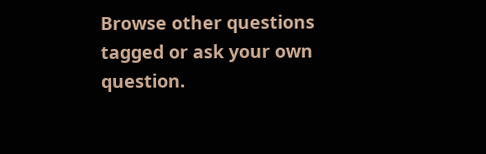Browse other questions tagged or ask your own question.